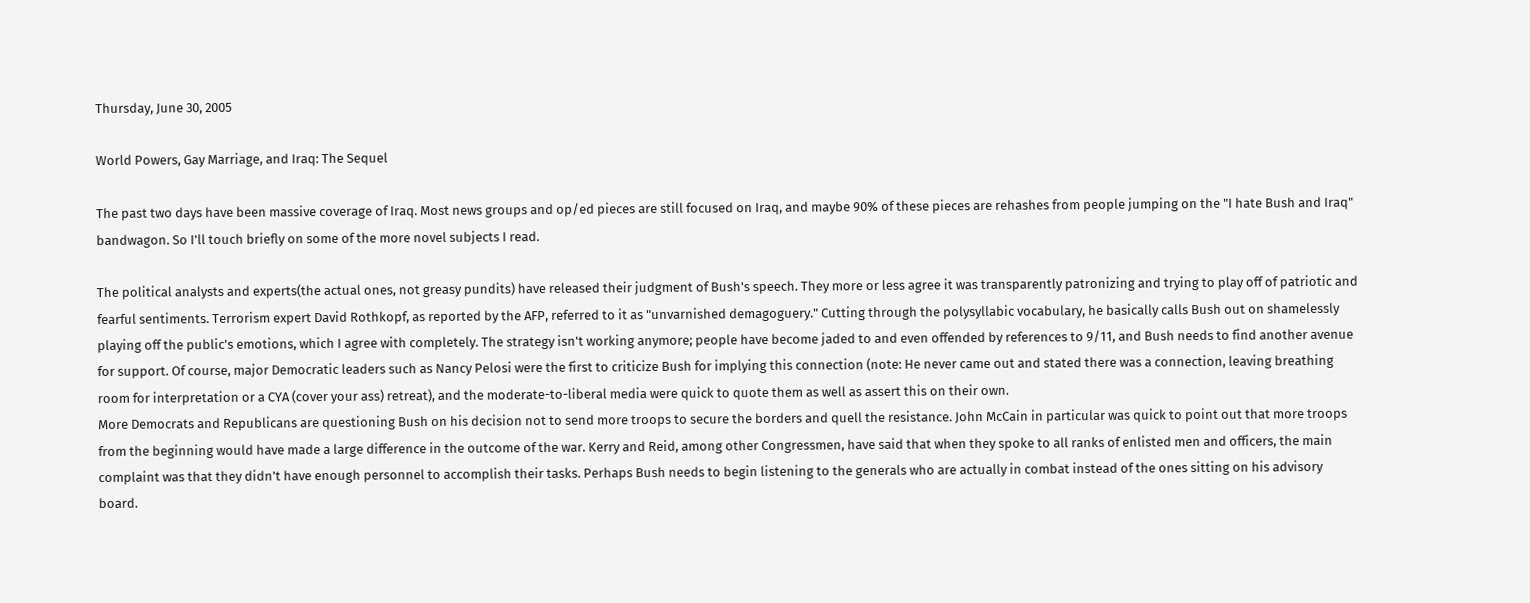Thursday, June 30, 2005

World Powers, Gay Marriage, and Iraq: The Sequel

The past two days have been massive coverage of Iraq. Most news groups and op/ed pieces are still focused on Iraq, and maybe 90% of these pieces are rehashes from people jumping on the "I hate Bush and Iraq" bandwagon. So I'll touch briefly on some of the more novel subjects I read.

The political analysts and experts(the actual ones, not greasy pundits) have released their judgment of Bush's speech. They more or less agree it was transparently patronizing and trying to play off of patriotic and fearful sentiments. Terrorism expert David Rothkopf, as reported by the AFP, referred to it as "unvarnished demagoguery." Cutting through the polysyllabic vocabulary, he basically calls Bush out on shamelessly playing off the public's emotions, which I agree with completely. The strategy isn't working anymore; people have become jaded to and even offended by references to 9/11, and Bush needs to find another avenue for support. Of course, major Democratic leaders such as Nancy Pelosi were the first to criticize Bush for implying this connection (note: He never came out and stated there was a connection, leaving breathing room for interpretation or a CYA (cover your ass) retreat), and the moderate-to-liberal media were quick to quote them as well as assert this on their own.
More Democrats and Republicans are questioning Bush on his decision not to send more troops to secure the borders and quell the resistance. John McCain in particular was quick to point out that more troops from the beginning would have made a large difference in the outcome of the war. Kerry and Reid, among other Congressmen, have said that when they spoke to all ranks of enlisted men and officers, the main complaint was that they didn't have enough personnel to accomplish their tasks. Perhaps Bush needs to begin listening to the generals who are actually in combat instead of the ones sitting on his advisory board.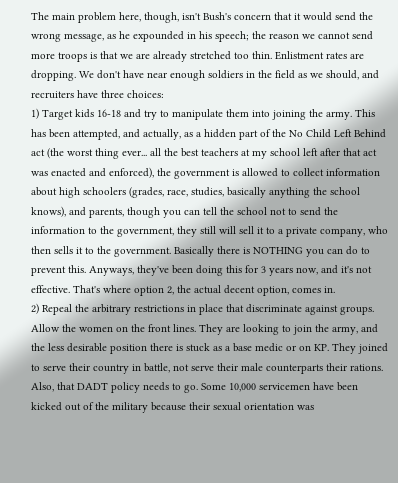The main problem here, though, isn't Bush's concern that it would send the wrong message, as he expounded in his speech; the reason we cannot send more troops is that we are already stretched too thin. Enlistment rates are dropping. We don't have near enough soldiers in the field as we should, and recruiters have three choices:
1) Target kids 16-18 and try to manipulate them into joining the army. This has been attempted, and actually, as a hidden part of the No Child Left Behind act (the worst thing ever... all the best teachers at my school left after that act was enacted and enforced), the government is allowed to collect information about high schoolers (grades, race, studies, basically anything the school knows), and parents, though you can tell the school not to send the information to the government, they still will sell it to a private company, who then sells it to the government. Basically there is NOTHING you can do to prevent this. Anyways, they've been doing this for 3 years now, and it's not effective. That's where option 2, the actual decent option, comes in.
2) Repeal the arbitrary restrictions in place that discriminate against groups. Allow the women on the front lines. They are looking to join the army, and the less desirable position there is stuck as a base medic or on KP. They joined to serve their country in battle, not serve their male counterparts their rations. Also, that DADT policy needs to go. Some 10,000 servicemen have been kicked out of the military because their sexual orientation was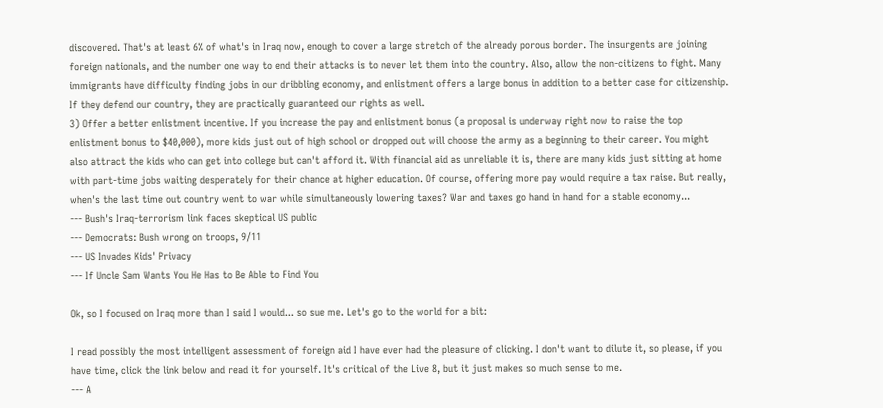discovered. That's at least 6% of what's in Iraq now, enough to cover a large stretch of the already porous border. The insurgents are joining foreign nationals, and the number one way to end their attacks is to never let them into the country. Also, allow the non-citizens to fight. Many immigrants have difficulty finding jobs in our dribbling economy, and enlistment offers a large bonus in addition to a better case for citizenship. If they defend our country, they are practically guaranteed our rights as well.
3) Offer a better enlistment incentive. If you increase the pay and enlistment bonus (a proposal is underway right now to raise the top enlistment bonus to $40,000), more kids just out of high school or dropped out will choose the army as a beginning to their career. You might also attract the kids who can get into college but can't afford it. With financial aid as unreliable it is, there are many kids just sitting at home with part-time jobs waiting desperately for their chance at higher education. Of course, offering more pay would require a tax raise. But really, when's the last time out country went to war while simultaneously lowering taxes? War and taxes go hand in hand for a stable economy...
--- Bush's Iraq-terrorism link faces skeptical US public
--- Democrats: Bush wrong on troops, 9/11
--- US Invades Kids' Privacy
--- If Uncle Sam Wants You He Has to Be Able to Find You

Ok, so I focused on Iraq more than I said I would... so sue me. Let's go to the world for a bit:

I read possibly the most intelligent assessment of foreign aid I have ever had the pleasure of clicking. I don't want to dilute it, so please, if you have time, click the link below and read it for yourself. It's critical of the Live 8, but it just makes so much sense to me.
--- A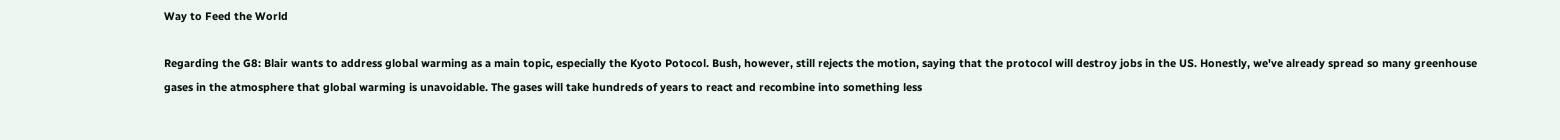Way to Feed the World

Regarding the G8: Blair wants to address global warming as a main topic, especially the Kyoto Potocol. Bush, however, still rejects the motion, saying that the protocol will destroy jobs in the US. Honestly, we've already spread so many greenhouse gases in the atmosphere that global warming is unavoidable. The gases will take hundreds of years to react and recombine into something less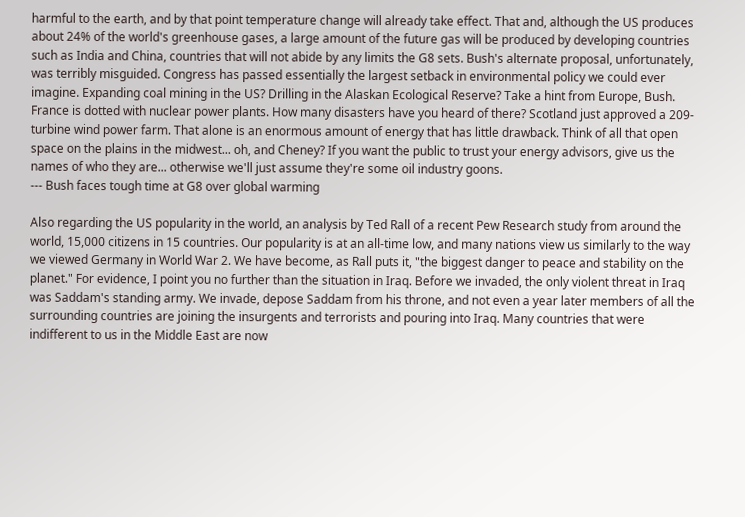harmful to the earth, and by that point temperature change will already take effect. That and, although the US produces about 24% of the world's greenhouse gases, a large amount of the future gas will be produced by developing countries such as India and China, countries that will not abide by any limits the G8 sets. Bush's alternate proposal, unfortunately, was terribly misguided. Congress has passed essentially the largest setback in environmental policy we could ever imagine. Expanding coal mining in the US? Drilling in the Alaskan Ecological Reserve? Take a hint from Europe, Bush. France is dotted with nuclear power plants. How many disasters have you heard of there? Scotland just approved a 209-turbine wind power farm. That alone is an enormous amount of energy that has little drawback. Think of all that open space on the plains in the midwest... oh, and Cheney? If you want the public to trust your energy advisors, give us the names of who they are... otherwise we'll just assume they're some oil industry goons.
--- Bush faces tough time at G8 over global warming

Also regarding the US popularity in the world, an analysis by Ted Rall of a recent Pew Research study from around the world, 15,000 citizens in 15 countries. Our popularity is at an all-time low, and many nations view us similarly to the way we viewed Germany in World War 2. We have become, as Rall puts it, "the biggest danger to peace and stability on the planet." For evidence, I point you no further than the situation in Iraq. Before we invaded, the only violent threat in Iraq was Saddam's standing army. We invade, depose Saddam from his throne, and not even a year later members of all the surrounding countries are joining the insurgents and terrorists and pouring into Iraq. Many countries that were indifferent to us in the Middle East are now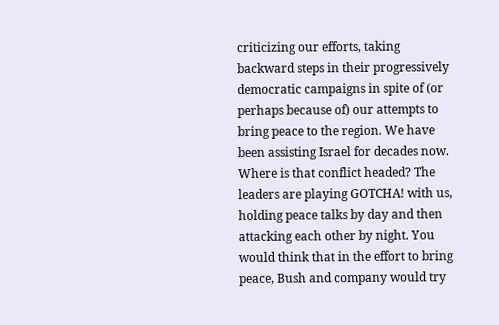criticizing our efforts, taking backward steps in their progressively democratic campaigns in spite of (or perhaps because of) our attempts to bring peace to the region. We have been assisting Israel for decades now. Where is that conflict headed? The leaders are playing GOTCHA! with us, holding peace talks by day and then attacking each other by night. You would think that in the effort to bring peace, Bush and company would try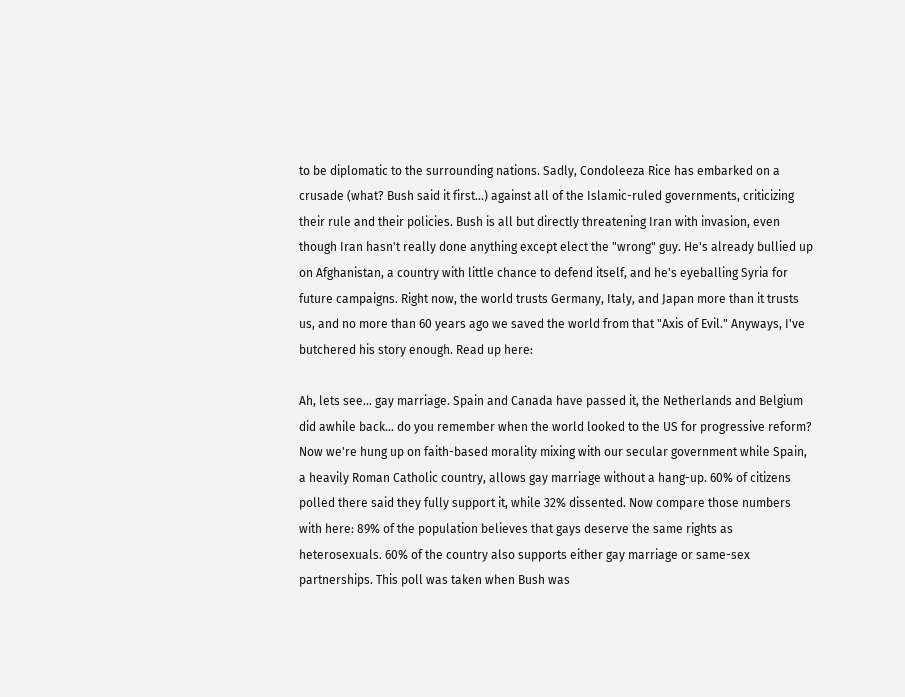to be diplomatic to the surrounding nations. Sadly, Condoleeza Rice has embarked on a crusade (what? Bush said it first...) against all of the Islamic-ruled governments, criticizing their rule and their policies. Bush is all but directly threatening Iran with invasion, even though Iran hasn't really done anything except elect the "wrong" guy. He's already bullied up on Afghanistan, a country with little chance to defend itself, and he's eyeballing Syria for future campaigns. Right now, the world trusts Germany, Italy, and Japan more than it trusts us, and no more than 60 years ago we saved the world from that "Axis of Evil." Anyways, I've butchered his story enough. Read up here:

Ah, lets see... gay marriage. Spain and Canada have passed it, the Netherlands and Belgium did awhile back... do you remember when the world looked to the US for progressive reform? Now we're hung up on faith-based morality mixing with our secular government while Spain, a heavily Roman Catholic country, allows gay marriage without a hang-up. 60% of citizens polled there said they fully support it, while 32% dissented. Now compare those numbers with here: 89% of the population believes that gays deserve the same rights as heterosexuals. 60% of the country also supports either gay marriage or same-sex partnerships. This poll was taken when Bush was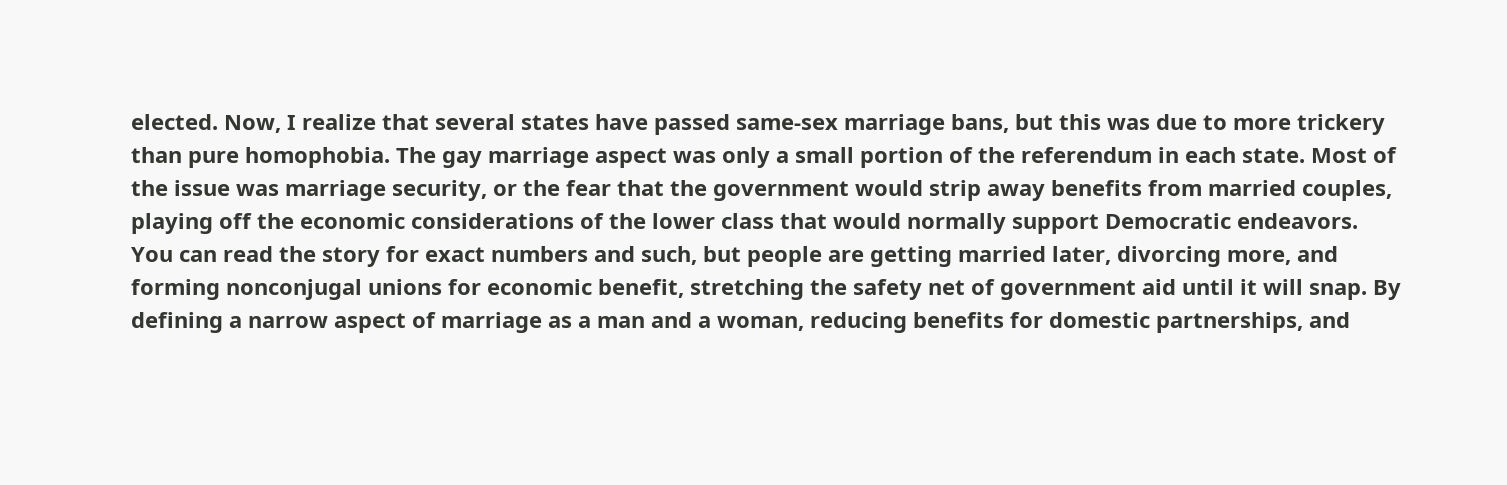elected. Now, I realize that several states have passed same-sex marriage bans, but this was due to more trickery than pure homophobia. The gay marriage aspect was only a small portion of the referendum in each state. Most of the issue was marriage security, or the fear that the government would strip away benefits from married couples, playing off the economic considerations of the lower class that would normally support Democratic endeavors. You can read the story for exact numbers and such, but people are getting married later, divorcing more, and forming nonconjugal unions for economic benefit, stretching the safety net of government aid until it will snap. By defining a narrow aspect of marriage as a man and a woman, reducing benefits for domestic partnerships, and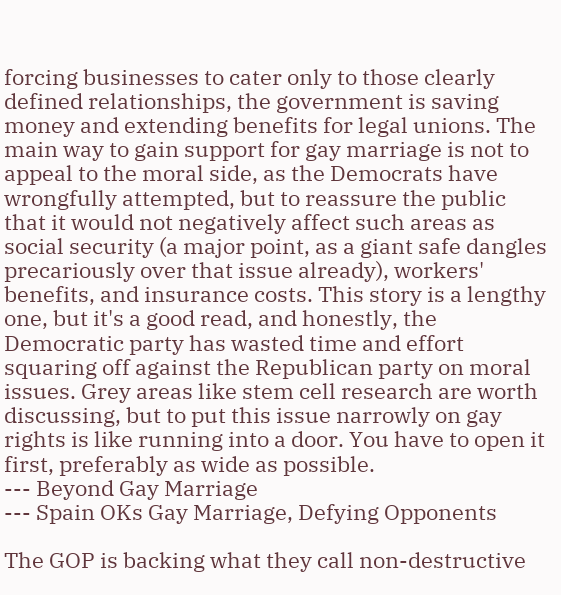forcing businesses to cater only to those clearly defined relationships, the government is saving money and extending benefits for legal unions. The main way to gain support for gay marriage is not to appeal to the moral side, as the Democrats have wrongfully attempted, but to reassure the public that it would not negatively affect such areas as social security (a major point, as a giant safe dangles precariously over that issue already), workers' benefits, and insurance costs. This story is a lengthy one, but it's a good read, and honestly, the Democratic party has wasted time and effort squaring off against the Republican party on moral issues. Grey areas like stem cell research are worth discussing, but to put this issue narrowly on gay rights is like running into a door. You have to open it first, preferably as wide as possible.
--- Beyond Gay Marriage
--- Spain OKs Gay Marriage, Defying Opponents

The GOP is backing what they call non-destructive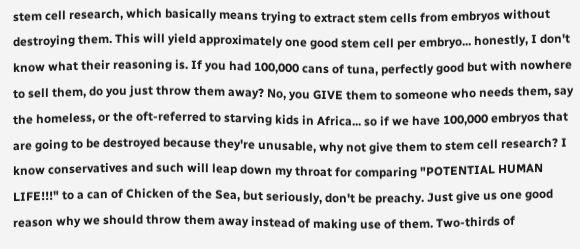stem cell research, which basically means trying to extract stem cells from embryos without destroying them. This will yield approximately one good stem cell per embryo... honestly, I don't know what their reasoning is. If you had 100,000 cans of tuna, perfectly good but with nowhere to sell them, do you just throw them away? No, you GIVE them to someone who needs them, say the homeless, or the oft-referred to starving kids in Africa... so if we have 100,000 embryos that are going to be destroyed because they're unusable, why not give them to stem cell research? I know conservatives and such will leap down my throat for comparing "POTENTIAL HUMAN LIFE!!!" to a can of Chicken of the Sea, but seriously, don't be preachy. Just give us one good reason why we should throw them away instead of making use of them. Two-thirds of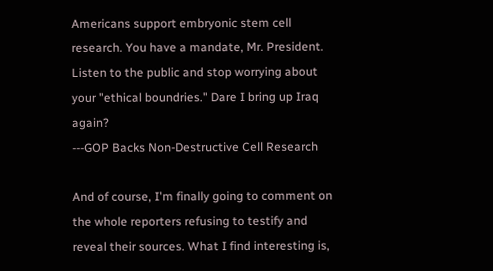Americans support embryonic stem cell research. You have a mandate, Mr. President. Listen to the public and stop worrying about your "ethical boundries." Dare I bring up Iraq again?
---GOP Backs Non-Destructive Cell Research

And of course, I'm finally going to comment on the whole reporters refusing to testify and reveal their sources. What I find interesting is,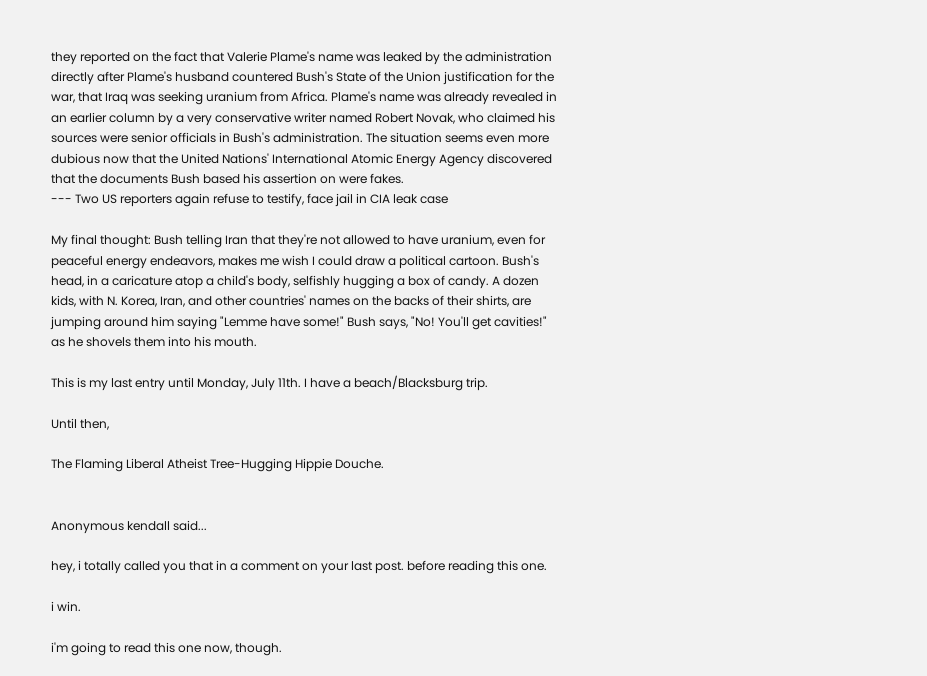they reported on the fact that Valerie Plame's name was leaked by the administration directly after Plame's husband countered Bush's State of the Union justification for the war, that Iraq was seeking uranium from Africa. Plame's name was already revealed in an earlier column by a very conservative writer named Robert Novak, who claimed his sources were senior officials in Bush's administration. The situation seems even more dubious now that the United Nations' International Atomic Energy Agency discovered that the documents Bush based his assertion on were fakes.
--- Two US reporters again refuse to testify, face jail in CIA leak case

My final thought: Bush telling Iran that they're not allowed to have uranium, even for peaceful energy endeavors, makes me wish I could draw a political cartoon. Bush's head, in a caricature atop a child's body, selfishly hugging a box of candy. A dozen kids, with N. Korea, Iran, and other countries' names on the backs of their shirts, are jumping around him saying "Lemme have some!" Bush says, "No! You'll get cavities!" as he shovels them into his mouth.

This is my last entry until Monday, July 11th. I have a beach/Blacksburg trip.

Until then,

The Flaming Liberal Atheist Tree-Hugging Hippie Douche.


Anonymous kendall said...

hey, i totally called you that in a comment on your last post. before reading this one.

i win.

i'm going to read this one now, though.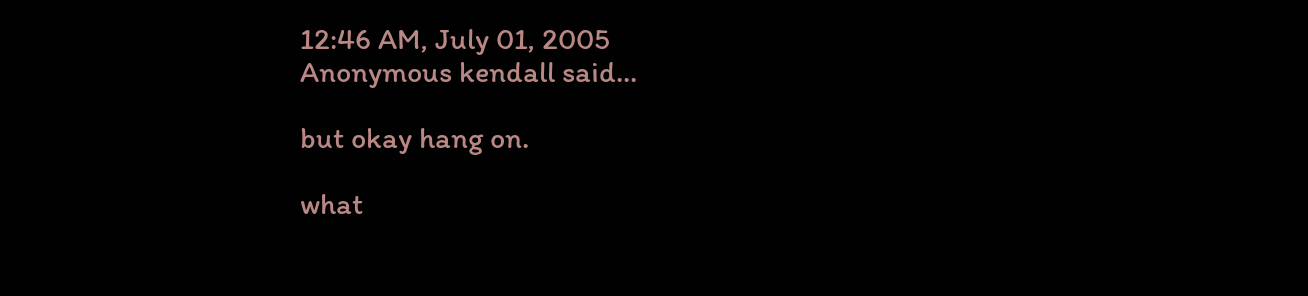12:46 AM, July 01, 2005
Anonymous kendall said...

but okay hang on.

what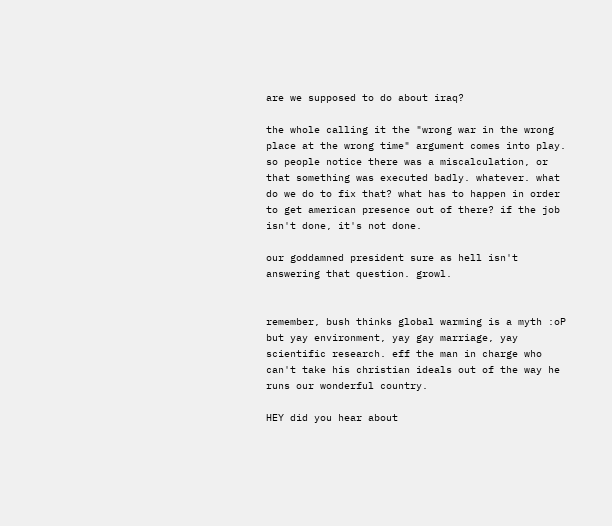are we supposed to do about iraq?

the whole calling it the "wrong war in the wrong place at the wrong time" argument comes into play. so people notice there was a miscalculation, or that something was executed badly. whatever. what do we do to fix that? what has to happen in order to get american presence out of there? if the job isn't done, it's not done.

our goddamned president sure as hell isn't answering that question. growl.


remember, bush thinks global warming is a myth :oP but yay environment, yay gay marriage, yay scientific research. eff the man in charge who can't take his christian ideals out of the way he runs our wonderful country.

HEY did you hear about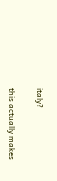italy?

this actually makes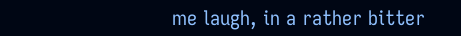me laugh, in a rather bitter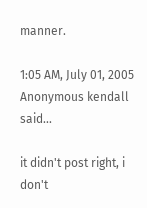manner.

1:05 AM, July 01, 2005
Anonymous kendall said...

it didn't post right, i don't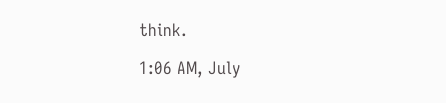think.

1:06 AM, July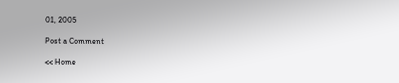01, 2005

Post a Comment

<< Home